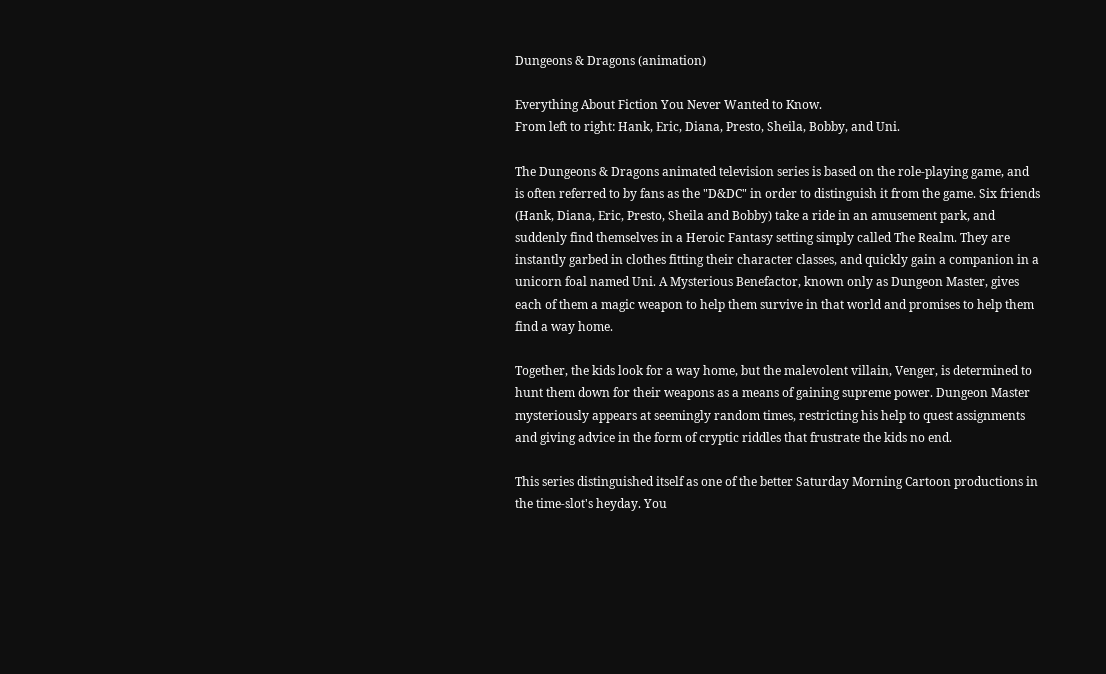Dungeons & Dragons (animation)

Everything About Fiction You Never Wanted to Know.
From left to right: Hank, Eric, Diana, Presto, Sheila, Bobby, and Uni.

The Dungeons & Dragons animated television series is based on the role-playing game, and is often referred to by fans as the "D&DC" in order to distinguish it from the game. Six friends (Hank, Diana, Eric, Presto, Sheila and Bobby) take a ride in an amusement park, and suddenly find themselves in a Heroic Fantasy setting simply called The Realm. They are instantly garbed in clothes fitting their character classes, and quickly gain a companion in a unicorn foal named Uni. A Mysterious Benefactor, known only as Dungeon Master, gives each of them a magic weapon to help them survive in that world and promises to help them find a way home.

Together, the kids look for a way home, but the malevolent villain, Venger, is determined to hunt them down for their weapons as a means of gaining supreme power. Dungeon Master mysteriously appears at seemingly random times, restricting his help to quest assignments and giving advice in the form of cryptic riddles that frustrate the kids no end.

This series distinguished itself as one of the better Saturday Morning Cartoon productions in the time-slot's heyday. You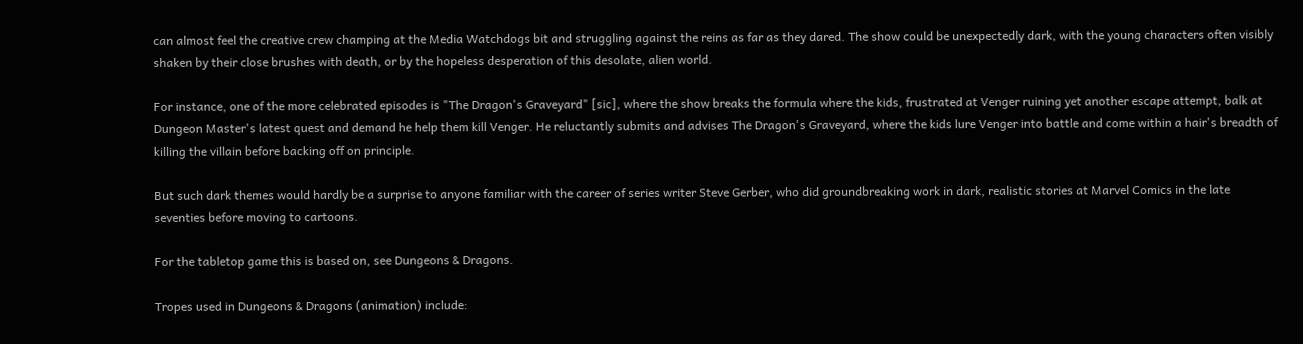can almost feel the creative crew champing at the Media Watchdogs bit and struggling against the reins as far as they dared. The show could be unexpectedly dark, with the young characters often visibly shaken by their close brushes with death, or by the hopeless desperation of this desolate, alien world.

For instance, one of the more celebrated episodes is "The Dragon's Graveyard" [sic], where the show breaks the formula where the kids, frustrated at Venger ruining yet another escape attempt, balk at Dungeon Master's latest quest and demand he help them kill Venger. He reluctantly submits and advises The Dragon's Graveyard, where the kids lure Venger into battle and come within a hair's breadth of killing the villain before backing off on principle.

But such dark themes would hardly be a surprise to anyone familiar with the career of series writer Steve Gerber, who did groundbreaking work in dark, realistic stories at Marvel Comics in the late seventies before moving to cartoons.

For the tabletop game this is based on, see Dungeons & Dragons.

Tropes used in Dungeons & Dragons (animation) include: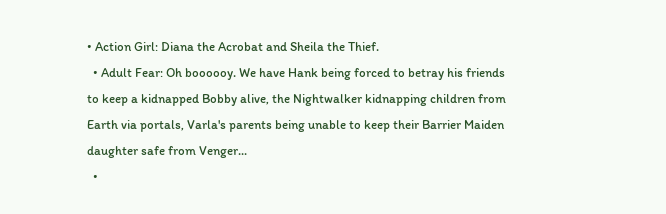• Action Girl: Diana the Acrobat and Sheila the Thief.
  • Adult Fear: Oh boooooy. We have Hank being forced to betray his friends to keep a kidnapped Bobby alive, the Nightwalker kidnapping children from Earth via portals, Varla's parents being unable to keep their Barrier Maiden daughter safe from Venger...
  •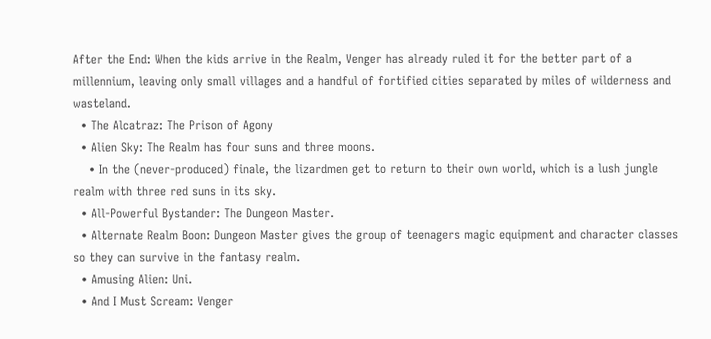After the End: When the kids arrive in the Realm, Venger has already ruled it for the better part of a millennium, leaving only small villages and a handful of fortified cities separated by miles of wilderness and wasteland.
  • The Alcatraz: The Prison of Agony
  • Alien Sky: The Realm has four suns and three moons.
    • In the (never-produced) finale, the lizardmen get to return to their own world, which is a lush jungle realm with three red suns in its sky.
  • All-Powerful Bystander: The Dungeon Master.
  • Alternate Realm Boon: Dungeon Master gives the group of teenagers magic equipment and character classes so they can survive in the fantasy realm.
  • Amusing Alien: Uni.
  • And I Must Scream: Venger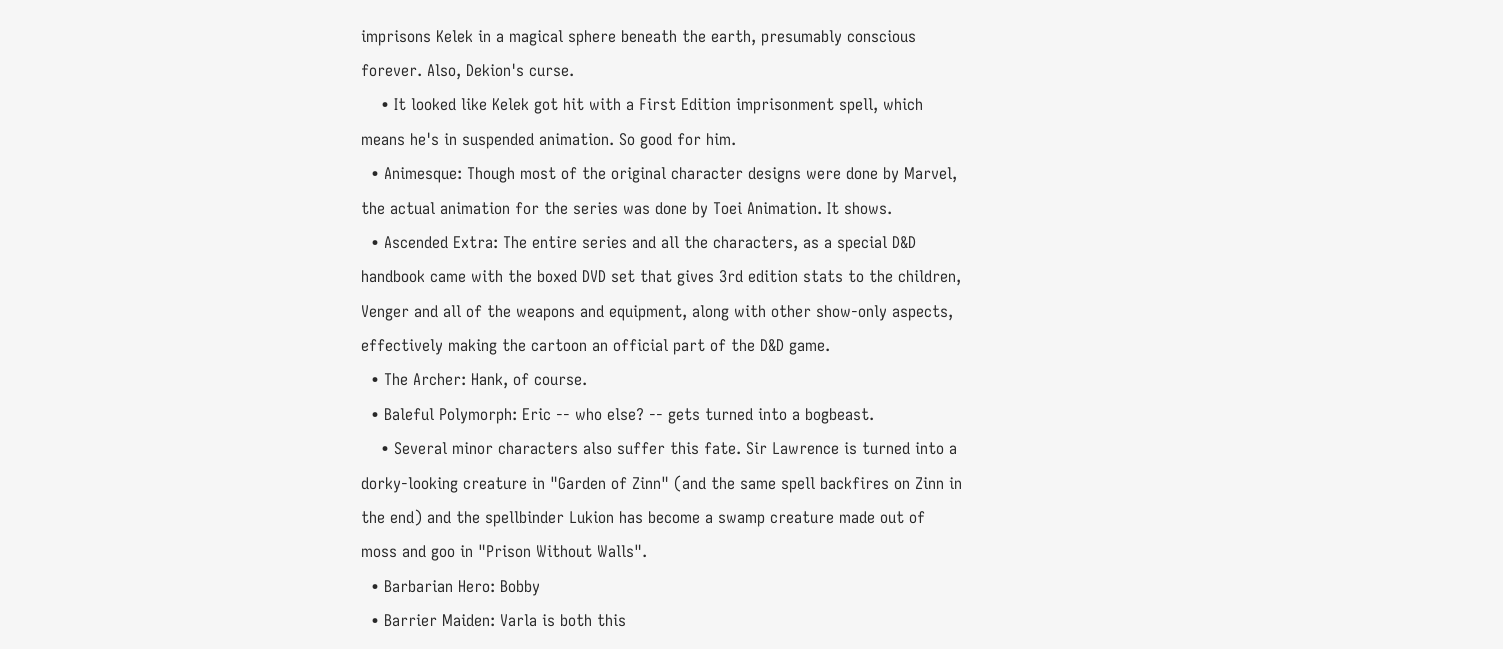imprisons Kelek in a magical sphere beneath the earth, presumably conscious forever. Also, Dekion's curse.
    • It looked like Kelek got hit with a First Edition imprisonment spell, which means he's in suspended animation. So good for him.
  • Animesque: Though most of the original character designs were done by Marvel, the actual animation for the series was done by Toei Animation. It shows.
  • Ascended Extra: The entire series and all the characters, as a special D&D handbook came with the boxed DVD set that gives 3rd edition stats to the children, Venger and all of the weapons and equipment, along with other show-only aspects, effectively making the cartoon an official part of the D&D game.
  • The Archer: Hank, of course.
  • Baleful Polymorph: Eric -- who else? -- gets turned into a bogbeast.
    • Several minor characters also suffer this fate. Sir Lawrence is turned into a dorky-looking creature in "Garden of Zinn" (and the same spell backfires on Zinn in the end) and the spellbinder Lukion has become a swamp creature made out of moss and goo in "Prison Without Walls".
  • Barbarian Hero: Bobby
  • Barrier Maiden: Varla is both this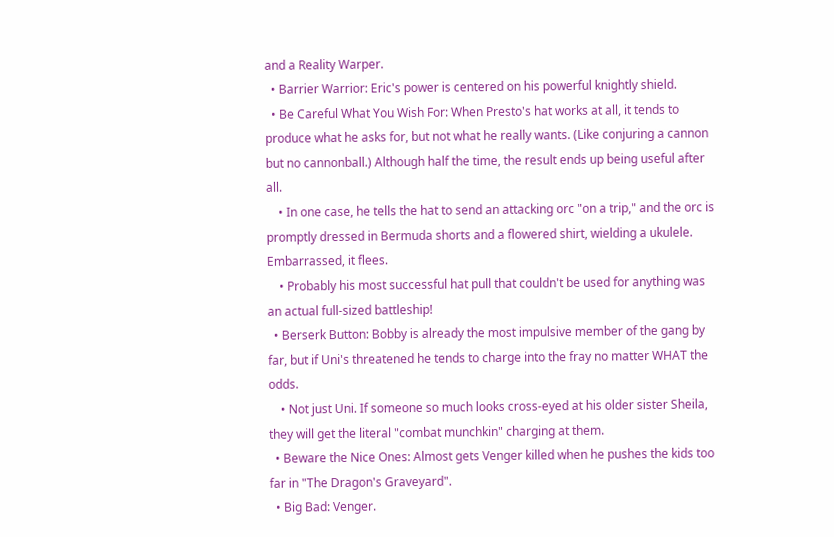and a Reality Warper.
  • Barrier Warrior: Eric's power is centered on his powerful knightly shield.
  • Be Careful What You Wish For: When Presto's hat works at all, it tends to produce what he asks for, but not what he really wants. (Like conjuring a cannon but no cannonball.) Although half the time, the result ends up being useful after all.
    • In one case, he tells the hat to send an attacking orc "on a trip," and the orc is promptly dressed in Bermuda shorts and a flowered shirt, wielding a ukulele. Embarrassed, it flees.
    • Probably his most successful hat pull that couldn't be used for anything was an actual full-sized battleship!
  • Berserk Button: Bobby is already the most impulsive member of the gang by far, but if Uni's threatened he tends to charge into the fray no matter WHAT the odds.
    • Not just Uni. If someone so much looks cross-eyed at his older sister Sheila, they will get the literal "combat munchkin" charging at them.
  • Beware the Nice Ones: Almost gets Venger killed when he pushes the kids too far in "The Dragon's Graveyard".
  • Big Bad: Venger.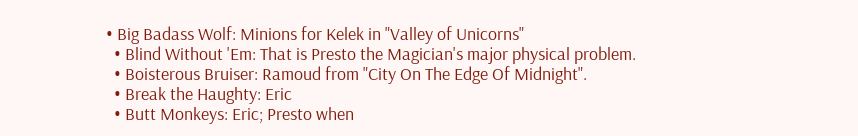• Big Badass Wolf: Minions for Kelek in "Valley of Unicorns"
  • Blind Without 'Em: That is Presto the Magician's major physical problem.
  • Boisterous Bruiser: Ramoud from "City On The Edge Of Midnight".
  • Break the Haughty: Eric
  • Butt Monkeys: Eric; Presto when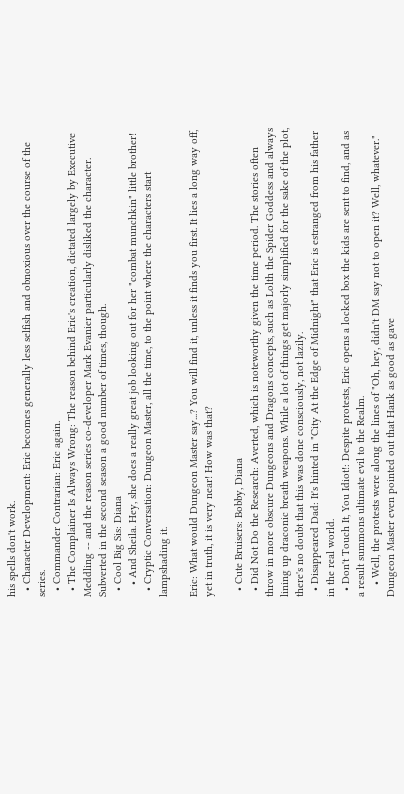his spells don't work.
  • Character Development: Eric becomes generally less selfish and obnoxious over the course of the series.
  • Commander Contrarian: Eric again.
  • The Complainer Is Always Wrong: The reason behind Eric's creation, dictated largely by Executive Meddling -- and the reason series co-developer Mark Evanier particularly disliked the character. Subverted in the second season a good number of times, though.
  • Cool Big Sis: Diana
    • And Sheila. Hey, she does a really great job looking out for her "combat munchkin" little brother!
  • Cryptic Conversation: Dungeon Master, all the time, to the point where the characters start lampshading it.

Eric: What would Dungeon Master say...? You will find it, unless it finds you first. It lies a long way off, yet in truth, it is very near! How was that?

  • Cute Bruisers: Bobby, Diana
  • Did Not Do the Research: Averted, which is noteworthy given the time period. The stories often throw in more obscure Dungeons and Dragons concepts, such as Lolth the Spider Goddess and always lining up draconic breath weapons. While a lot of things get majorly simplified for the sake of the plot, there's no doubt that this was done consciously, not lazily.
  • Disappeared Dad: It's hinted in "City At the Edge of Midnight" that Eric is estranged from his father in the real world.
  • Don't Touch It, You Idiot!: Despite protests, Eric opens a locked box the kids are sent to find, and as a result summons ultimate evil to the Realm.
    • Well, the protests were along the lines of "Oh, hey, didn't DM say not to open it? Well, whatever." Dungeon Master even pointed out that Hank as good as gave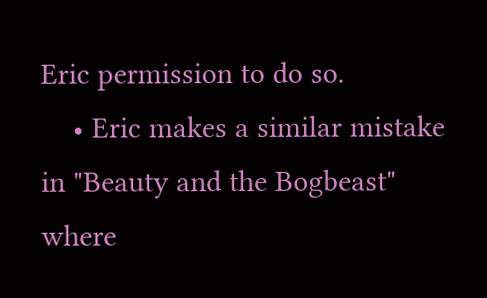Eric permission to do so.
    • Eric makes a similar mistake in "Beauty and the Bogbeast" where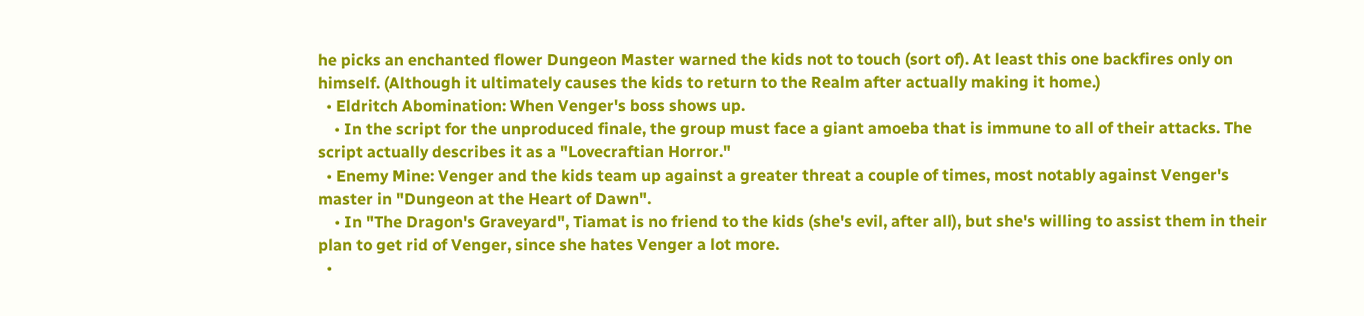he picks an enchanted flower Dungeon Master warned the kids not to touch (sort of). At least this one backfires only on himself. (Although it ultimately causes the kids to return to the Realm after actually making it home.)
  • Eldritch Abomination: When Venger's boss shows up.
    • In the script for the unproduced finale, the group must face a giant amoeba that is immune to all of their attacks. The script actually describes it as a "Lovecraftian Horror."
  • Enemy Mine: Venger and the kids team up against a greater threat a couple of times, most notably against Venger's master in "Dungeon at the Heart of Dawn".
    • In "The Dragon's Graveyard", Tiamat is no friend to the kids (she's evil, after all), but she's willing to assist them in their plan to get rid of Venger, since she hates Venger a lot more.
  •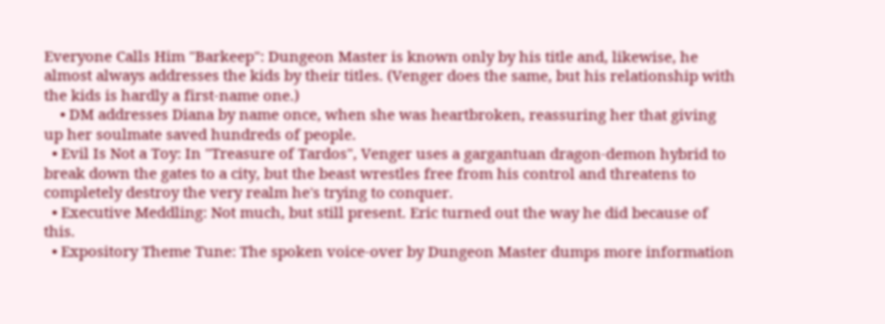Everyone Calls Him "Barkeep": Dungeon Master is known only by his title and, likewise, he almost always addresses the kids by their titles. (Venger does the same, but his relationship with the kids is hardly a first-name one.)
    • DM addresses Diana by name once, when she was heartbroken, reassuring her that giving up her soulmate saved hundreds of people.
  • Evil Is Not a Toy: In "Treasure of Tardos", Venger uses a gargantuan dragon-demon hybrid to break down the gates to a city, but the beast wrestles free from his control and threatens to completely destroy the very realm he's trying to conquer.
  • Executive Meddling: Not much, but still present. Eric turned out the way he did because of this.
  • Expository Theme Tune: The spoken voice-over by Dungeon Master dumps more information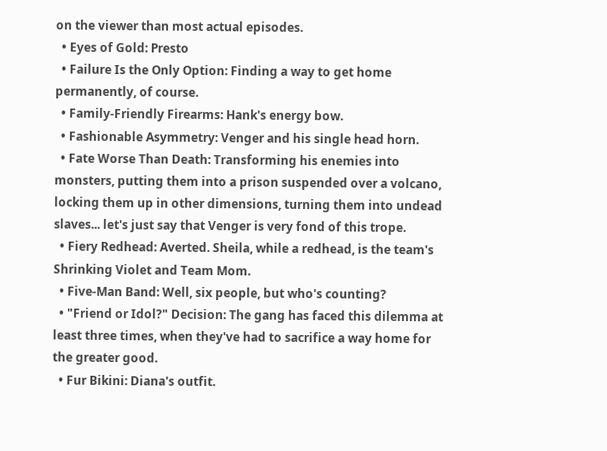on the viewer than most actual episodes.
  • Eyes of Gold: Presto
  • Failure Is the Only Option: Finding a way to get home permanently, of course.
  • Family-Friendly Firearms: Hank's energy bow.
  • Fashionable Asymmetry: Venger and his single head horn.
  • Fate Worse Than Death: Transforming his enemies into monsters, putting them into a prison suspended over a volcano, locking them up in other dimensions, turning them into undead slaves... let's just say that Venger is very fond of this trope.
  • Fiery Redhead: Averted. Sheila, while a redhead, is the team's Shrinking Violet and Team Mom.
  • Five-Man Band: Well, six people, but who's counting?
  • "Friend or Idol?" Decision: The gang has faced this dilemma at least three times, when they've had to sacrifice a way home for the greater good.
  • Fur Bikini: Diana's outfit.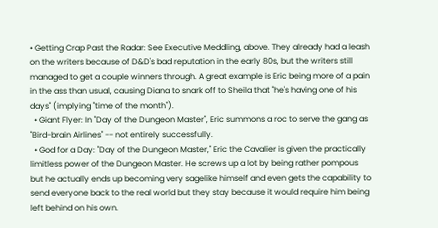• Getting Crap Past the Radar: See Executive Meddling, above. They already had a leash on the writers because of D&D's bad reputation in the early 80s, but the writers still managed to get a couple winners through. A great example is Eric being more of a pain in the ass than usual, causing Diana to snark off to Sheila that "he's having one of his days" (implying "time of the month").
  • Giant Flyer: In "Day of the Dungeon Master", Eric summons a roc to serve the gang as "Bird-brain Airlines" -- not entirely successfully.
  • God for a Day: "Day of the Dungeon Master," Eric the Cavalier is given the practically limitless power of the Dungeon Master. He screws up a lot by being rather pompous but he actually ends up becoming very sagelike himself and even gets the capability to send everyone back to the real world but they stay because it would require him being left behind on his own.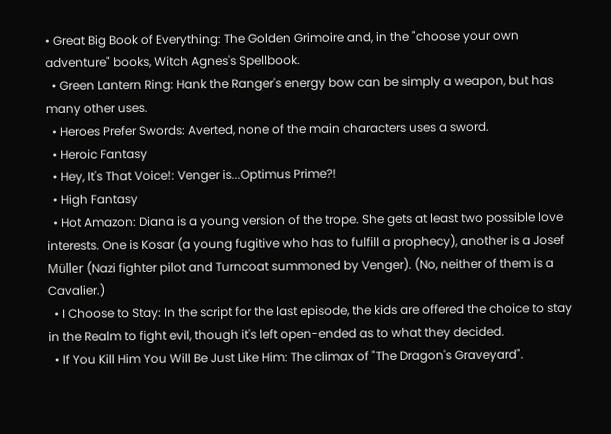• Great Big Book of Everything: The Golden Grimoire and, in the "choose your own adventure" books, Witch Agnes's Spellbook.
  • Green Lantern Ring: Hank the Ranger's energy bow can be simply a weapon, but has many other uses.
  • Heroes Prefer Swords: Averted, none of the main characters uses a sword.
  • Heroic Fantasy
  • Hey, It's That Voice!: Venger is...Optimus Prime?!
  • High Fantasy
  • Hot Amazon: Diana is a young version of the trope. She gets at least two possible love interests. One is Kosar (a young fugitive who has to fulfill a prophecy), another is a Josef Müller (Nazi fighter pilot and Turncoat summoned by Venger). (No, neither of them is a Cavalier.)
  • I Choose to Stay: In the script for the last episode, the kids are offered the choice to stay in the Realm to fight evil, though it's left open-ended as to what they decided.
  • If You Kill Him You Will Be Just Like Him: The climax of "The Dragon's Graveyard".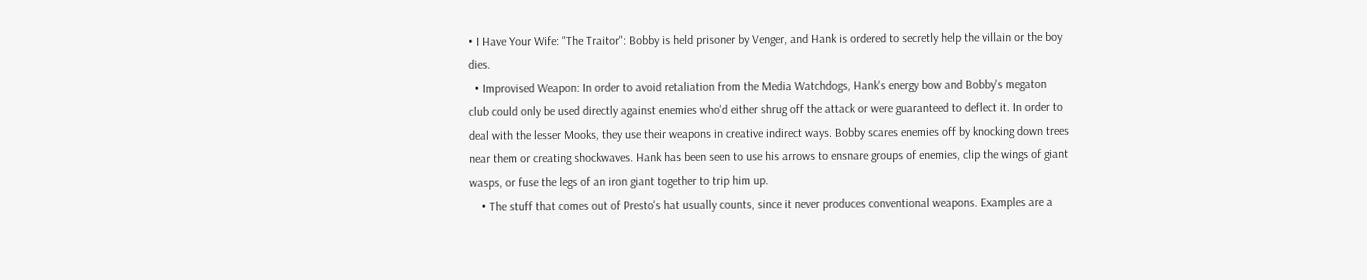• I Have Your Wife: "The Traitor": Bobby is held prisoner by Venger, and Hank is ordered to secretly help the villain or the boy dies.
  • Improvised Weapon: In order to avoid retaliation from the Media Watchdogs, Hank's energy bow and Bobby's megaton club could only be used directly against enemies who'd either shrug off the attack or were guaranteed to deflect it. In order to deal with the lesser Mooks, they use their weapons in creative indirect ways. Bobby scares enemies off by knocking down trees near them or creating shockwaves. Hank has been seen to use his arrows to ensnare groups of enemies, clip the wings of giant wasps, or fuse the legs of an iron giant together to trip him up.
    • The stuff that comes out of Presto's hat usually counts, since it never produces conventional weapons. Examples are a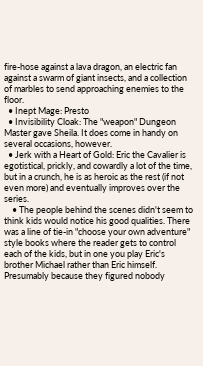fire-hose against a lava dragon, an electric fan against a swarm of giant insects, and a collection of marbles to send approaching enemies to the floor.
  • Inept Mage: Presto
  • Invisibility Cloak: The "weapon" Dungeon Master gave Sheila. It does come in handy on several occasions, however.
  • Jerk with a Heart of Gold: Eric the Cavalier is egotistical, prickly, and cowardly a lot of the time, but in a crunch, he is as heroic as the rest (if not even more) and eventually improves over the series.
    • The people behind the scenes didn't seem to think kids would notice his good qualities. There was a line of tie-in "choose your own adventure" style books where the reader gets to control each of the kids, but in one you play Eric's brother Michael rather than Eric himself. Presumably because they figured nobody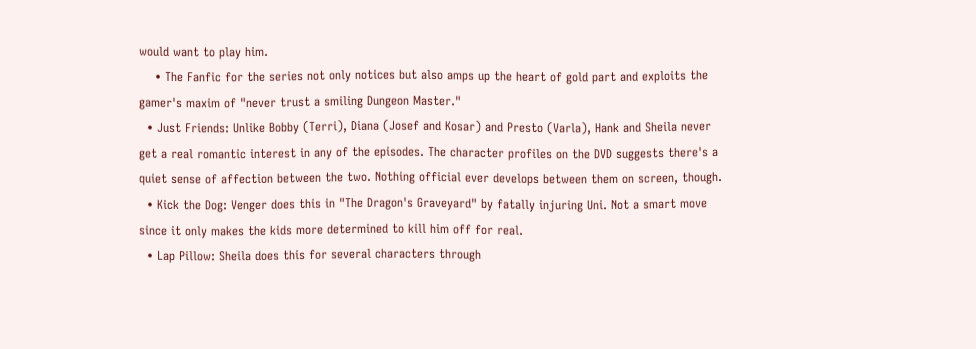would want to play him.
    • The Fanfic for the series not only notices but also amps up the heart of gold part and exploits the gamer's maxim of "never trust a smiling Dungeon Master."
  • Just Friends: Unlike Bobby (Terri), Diana (Josef and Kosar) and Presto (Varla), Hank and Sheila never get a real romantic interest in any of the episodes. The character profiles on the DVD suggests there's a quiet sense of affection between the two. Nothing official ever develops between them on screen, though.
  • Kick the Dog: Venger does this in "The Dragon's Graveyard" by fatally injuring Uni. Not a smart move since it only makes the kids more determined to kill him off for real.
  • Lap Pillow: Sheila does this for several characters through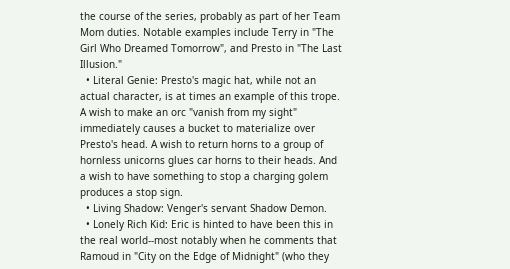the course of the series, probably as part of her Team Mom duties. Notable examples include Terry in "The Girl Who Dreamed Tomorrow", and Presto in "The Last Illusion."
  • Literal Genie: Presto's magic hat, while not an actual character, is at times an example of this trope. A wish to make an orc "vanish from my sight" immediately causes a bucket to materialize over Presto's head. A wish to return horns to a group of hornless unicorns glues car horns to their heads. And a wish to have something to stop a charging golem produces a stop sign.
  • Living Shadow: Venger's servant Shadow Demon.
  • Lonely Rich Kid: Eric is hinted to have been this in the real world--most notably when he comments that Ramoud in "City on the Edge of Midnight" (who they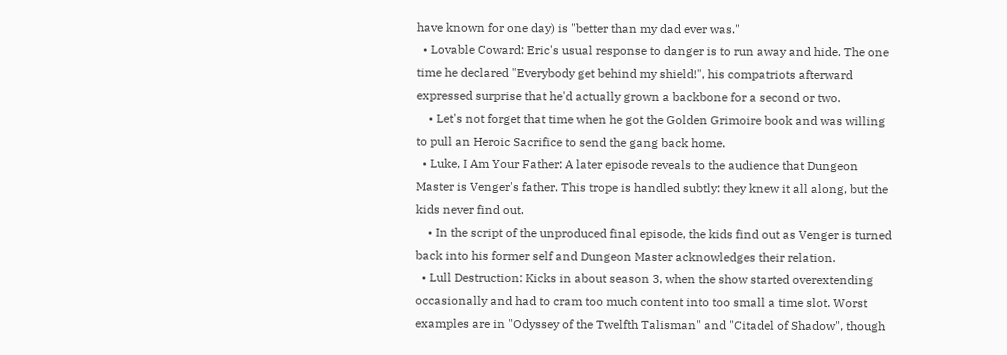have known for one day) is "better than my dad ever was."
  • Lovable Coward: Eric's usual response to danger is to run away and hide. The one time he declared "Everybody get behind my shield!", his compatriots afterward expressed surprise that he'd actually grown a backbone for a second or two.
    • Let's not forget that time when he got the Golden Grimoire book and was willing to pull an Heroic Sacrifice to send the gang back home.
  • Luke, I Am Your Father: A later episode reveals to the audience that Dungeon Master is Venger's father. This trope is handled subtly: they knew it all along, but the kids never find out.
    • In the script of the unproduced final episode, the kids find out as Venger is turned back into his former self and Dungeon Master acknowledges their relation.
  • Lull Destruction: Kicks in about season 3, when the show started overextending occasionally and had to cram too much content into too small a time slot. Worst examples are in "Odyssey of the Twelfth Talisman" and "Citadel of Shadow", though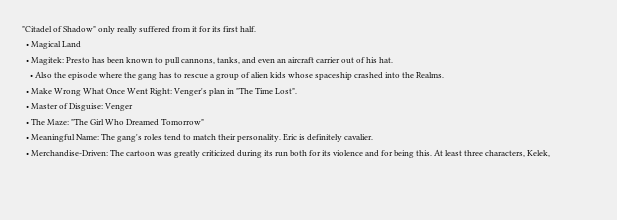"Citadel of Shadow" only really suffered from it for its first half.
  • Magical Land
  • Magitek: Presto has been known to pull cannons, tanks, and even an aircraft carrier out of his hat.
    • Also the episode where the gang has to rescue a group of alien kids whose spaceship crashed into the Realms.
  • Make Wrong What Once Went Right: Venger's plan in "The Time Lost".
  • Master of Disguise: Venger
  • The Maze: "The Girl Who Dreamed Tomorrow"
  • Meaningful Name: The gang's roles tend to match their personality. Eric is definitely cavalier.
  • Merchandise-Driven: The cartoon was greatly criticized during its run both for its violence and for being this. At least three characters, Kelek,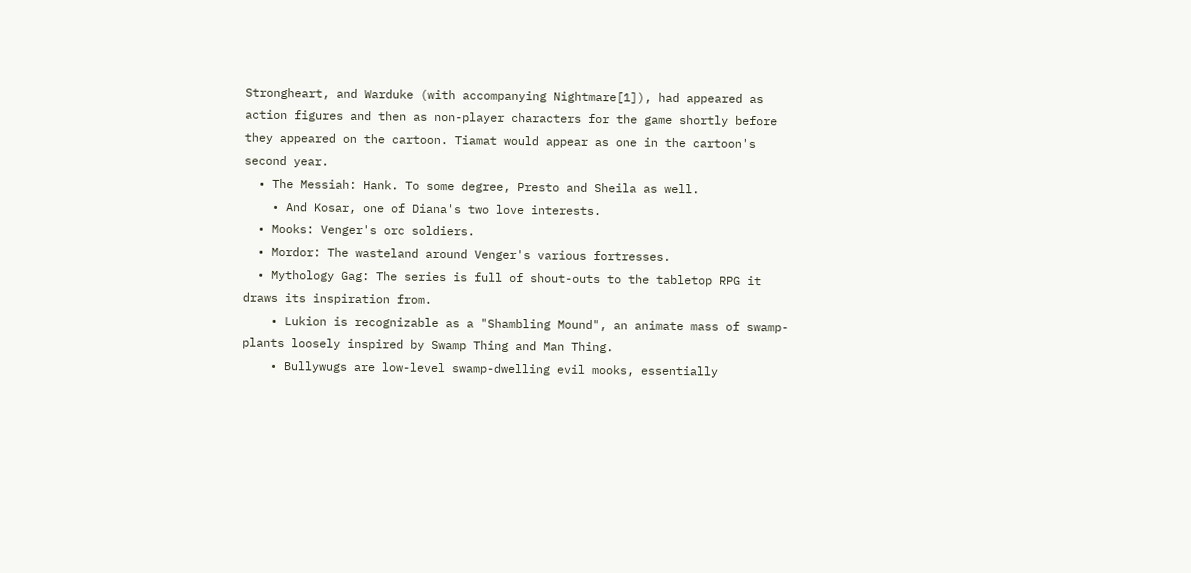Strongheart, and Warduke (with accompanying Nightmare[1]), had appeared as action figures and then as non-player characters for the game shortly before they appeared on the cartoon. Tiamat would appear as one in the cartoon's second year.
  • The Messiah: Hank. To some degree, Presto and Sheila as well.
    • And Kosar, one of Diana's two love interests.
  • Mooks: Venger's orc soldiers.
  • Mordor: The wasteland around Venger's various fortresses.
  • Mythology Gag: The series is full of shout-outs to the tabletop RPG it draws its inspiration from.
    • Lukion is recognizable as a "Shambling Mound", an animate mass of swamp-plants loosely inspired by Swamp Thing and Man Thing.
    • Bullywugs are low-level swamp-dwelling evil mooks, essentially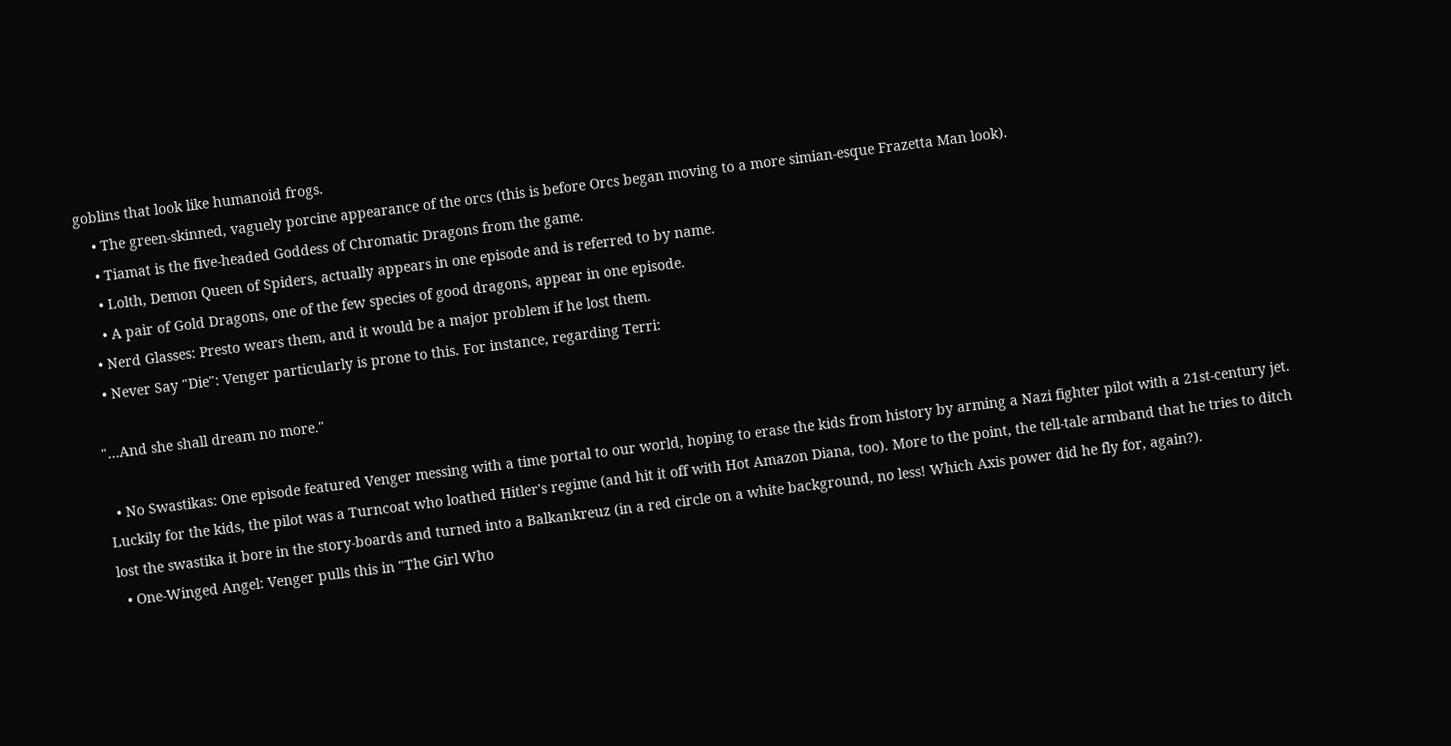goblins that look like humanoid frogs.
    • The green-skinned, vaguely porcine appearance of the orcs (this is before Orcs began moving to a more simian-esque Frazetta Man look).
    • Tiamat is the five-headed Goddess of Chromatic Dragons from the game.
    • Lolth, Demon Queen of Spiders, actually appears in one episode and is referred to by name.
    • A pair of Gold Dragons, one of the few species of good dragons, appear in one episode.
  • Nerd Glasses: Presto wears them, and it would be a major problem if he lost them.
  • Never Say "Die": Venger particularly is prone to this. For instance, regarding Terri:

"…And she shall dream no more."

  • No Swastikas: One episode featured Venger messing with a time portal to our world, hoping to erase the kids from history by arming a Nazi fighter pilot with a 21st-century jet. Luckily for the kids, the pilot was a Turncoat who loathed Hitler's regime (and hit it off with Hot Amazon Diana, too). More to the point, the tell-tale armband that he tries to ditch lost the swastika it bore in the story-boards and turned into a Balkankreuz (in a red circle on a white background, no less! Which Axis power did he fly for, again?).
  • One-Winged Angel: Venger pulls this in "The Girl Who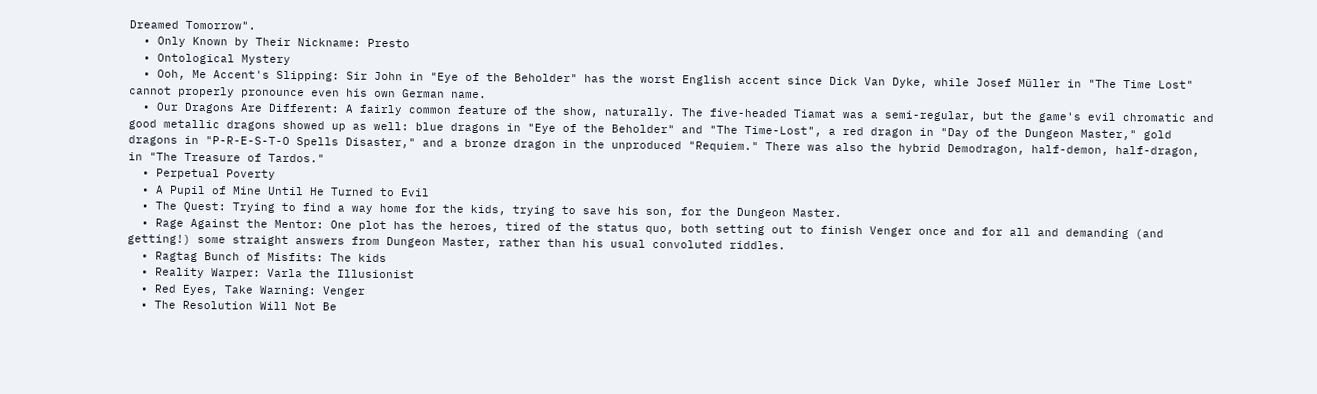Dreamed Tomorrow".
  • Only Known by Their Nickname: Presto
  • Ontological Mystery
  • Ooh, Me Accent's Slipping: Sir John in "Eye of the Beholder" has the worst English accent since Dick Van Dyke, while Josef Müller in "The Time Lost" cannot properly pronounce even his own German name.
  • Our Dragons Are Different: A fairly common feature of the show, naturally. The five-headed Tiamat was a semi-regular, but the game's evil chromatic and good metallic dragons showed up as well: blue dragons in "Eye of the Beholder" and "The Time-Lost", a red dragon in "Day of the Dungeon Master," gold dragons in "P-R-E-S-T-O Spells Disaster," and a bronze dragon in the unproduced "Requiem." There was also the hybrid Demodragon, half-demon, half-dragon, in "The Treasure of Tardos."
  • Perpetual Poverty
  • A Pupil of Mine Until He Turned to Evil
  • The Quest: Trying to find a way home for the kids, trying to save his son, for the Dungeon Master.
  • Rage Against the Mentor: One plot has the heroes, tired of the status quo, both setting out to finish Venger once and for all and demanding (and getting!) some straight answers from Dungeon Master, rather than his usual convoluted riddles.
  • Ragtag Bunch of Misfits: The kids
  • Reality Warper: Varla the Illusionist
  • Red Eyes, Take Warning: Venger
  • The Resolution Will Not Be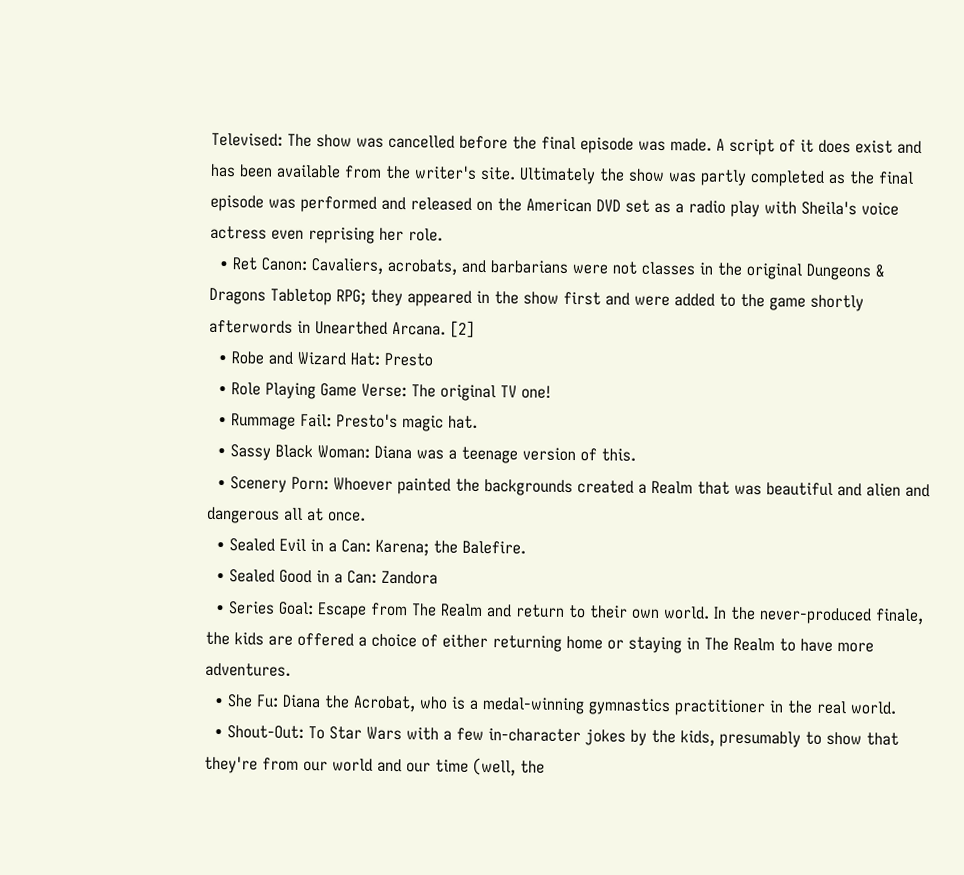Televised: The show was cancelled before the final episode was made. A script of it does exist and has been available from the writer's site. Ultimately the show was partly completed as the final episode was performed and released on the American DVD set as a radio play with Sheila's voice actress even reprising her role.
  • Ret Canon: Cavaliers, acrobats, and barbarians were not classes in the original Dungeons & Dragons Tabletop RPG; they appeared in the show first and were added to the game shortly afterwords in Unearthed Arcana. [2]
  • Robe and Wizard Hat: Presto
  • Role Playing Game Verse: The original TV one!
  • Rummage Fail: Presto's magic hat.
  • Sassy Black Woman: Diana was a teenage version of this.
  • Scenery Porn: Whoever painted the backgrounds created a Realm that was beautiful and alien and dangerous all at once.
  • Sealed Evil in a Can: Karena; the Balefire.
  • Sealed Good in a Can: Zandora
  • Series Goal: Escape from The Realm and return to their own world. In the never-produced finale, the kids are offered a choice of either returning home or staying in The Realm to have more adventures.
  • She Fu: Diana the Acrobat, who is a medal-winning gymnastics practitioner in the real world.
  • Shout-Out: To Star Wars with a few in-character jokes by the kids, presumably to show that they're from our world and our time (well, the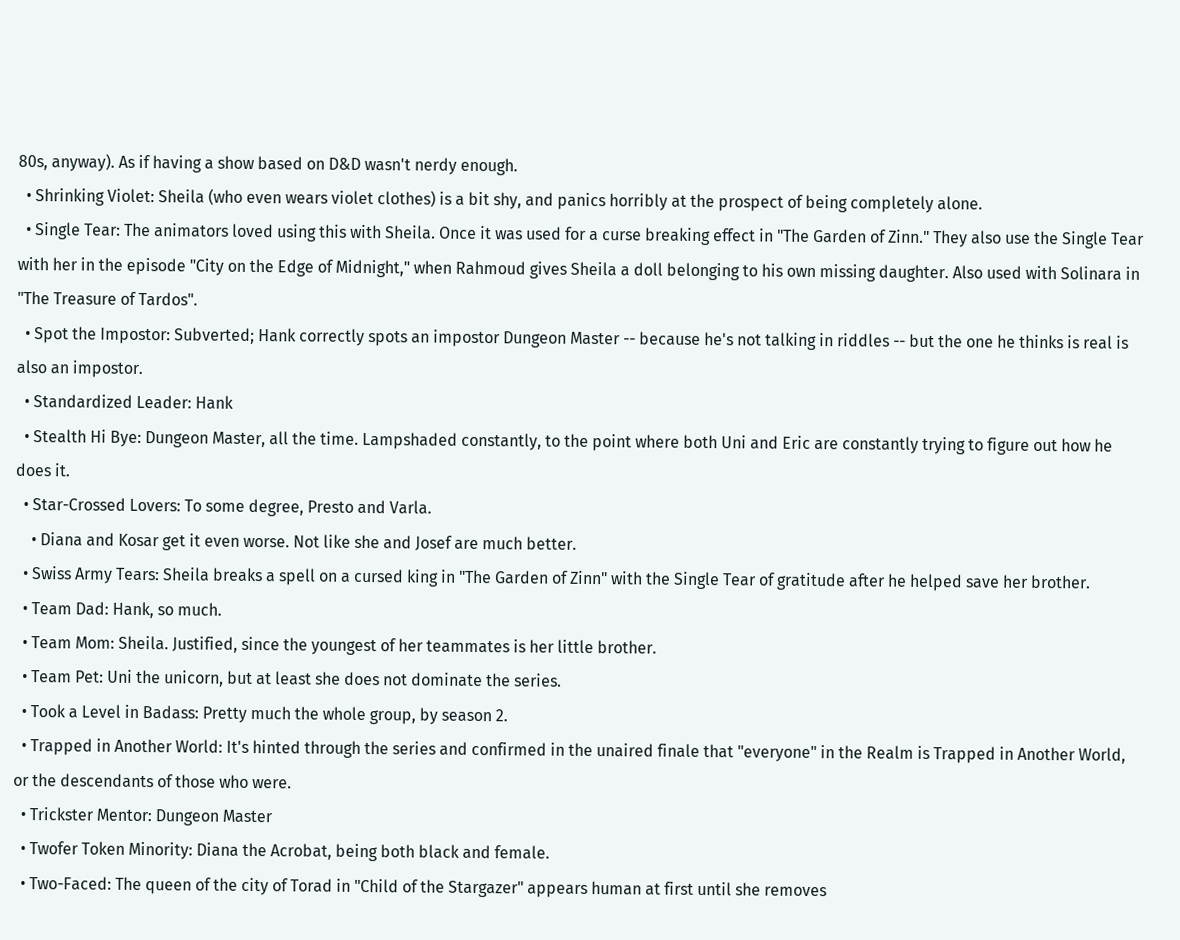80s, anyway). As if having a show based on D&D wasn't nerdy enough.
  • Shrinking Violet: Sheila (who even wears violet clothes) is a bit shy, and panics horribly at the prospect of being completely alone.
  • Single Tear: The animators loved using this with Sheila. Once it was used for a curse breaking effect in "The Garden of Zinn." They also use the Single Tear with her in the episode "City on the Edge of Midnight," when Rahmoud gives Sheila a doll belonging to his own missing daughter. Also used with Solinara in "The Treasure of Tardos".
  • Spot the Impostor: Subverted; Hank correctly spots an impostor Dungeon Master -- because he's not talking in riddles -- but the one he thinks is real is also an impostor.
  • Standardized Leader: Hank
  • Stealth Hi Bye: Dungeon Master, all the time. Lampshaded constantly, to the point where both Uni and Eric are constantly trying to figure out how he does it.
  • Star-Crossed Lovers: To some degree, Presto and Varla.
    • Diana and Kosar get it even worse. Not like she and Josef are much better.
  • Swiss Army Tears: Sheila breaks a spell on a cursed king in "The Garden of Zinn" with the Single Tear of gratitude after he helped save her brother.
  • Team Dad: Hank, so much.
  • Team Mom: Sheila. Justified, since the youngest of her teammates is her little brother.
  • Team Pet: Uni the unicorn, but at least she does not dominate the series.
  • Took a Level in Badass: Pretty much the whole group, by season 2.
  • Trapped in Another World: It's hinted through the series and confirmed in the unaired finale that "everyone" in the Realm is Trapped in Another World, or the descendants of those who were.
  • Trickster Mentor: Dungeon Master
  • Twofer Token Minority: Diana the Acrobat, being both black and female.
  • Two-Faced: The queen of the city of Torad in "Child of the Stargazer" appears human at first until she removes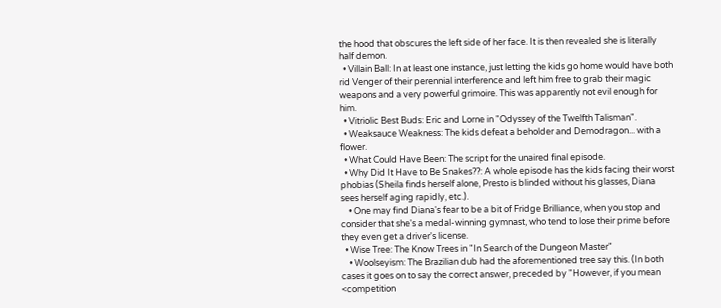the hood that obscures the left side of her face. It is then revealed she is literally half demon.
  • Villain Ball: In at least one instance, just letting the kids go home would have both rid Venger of their perennial interference and left him free to grab their magic weapons and a very powerful grimoire. This was apparently not evil enough for him.
  • Vitriolic Best Buds: Eric and Lorne in "Odyssey of the Twelfth Talisman".
  • Weaksauce Weakness: The kids defeat a beholder and Demodragon... with a flower.
  • What Could Have Been: The script for the unaired final episode.
  • Why Did It Have to Be Snakes??: A whole episode has the kids facing their worst phobias (Sheila finds herself alone, Presto is blinded without his glasses, Diana sees herself aging rapidly, etc.).
    • One may find Diana's fear to be a bit of Fridge Brilliance, when you stop and consider that she's a medal-winning gymnast, who tend to lose their prime before they even get a driver's license.
  • Wise Tree: The Know Trees in "In Search of the Dungeon Master"
    • Woolseyism: The Brazilian dub had the aforementioned tree say this. (In both cases it goes on to say the correct answer, preceded by "However, if you mean <competition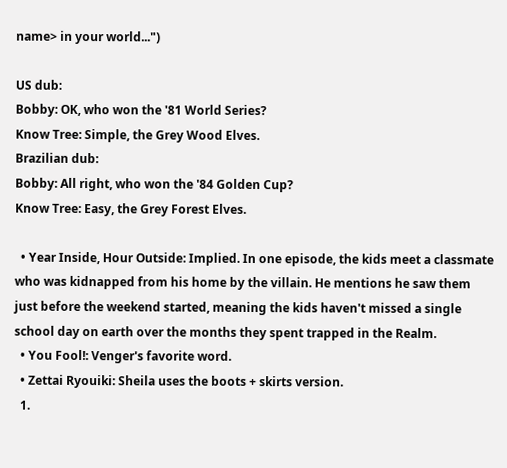name> in your world...")

US dub:
Bobby: OK, who won the '81 World Series?
Know Tree: Simple, the Grey Wood Elves.
Brazilian dub:
Bobby: All right, who won the '84 Golden Cup?
Know Tree: Easy, the Grey Forest Elves.

  • Year Inside, Hour Outside: Implied. In one episode, the kids meet a classmate who was kidnapped from his home by the villain. He mentions he saw them just before the weekend started, meaning the kids haven't missed a single school day on earth over the months they spent trapped in the Realm.
  • You Fool!: Venger's favorite word.
  • Zettai Ryouiki: Sheila uses the boots + skirts version.
  1.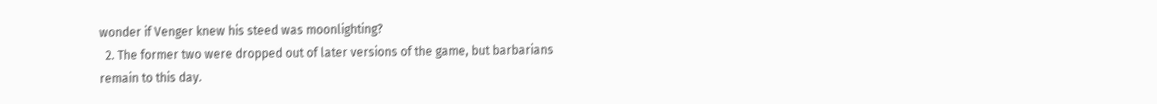wonder if Venger knew his steed was moonlighting?
  2. The former two were dropped out of later versions of the game, but barbarians remain to this day.